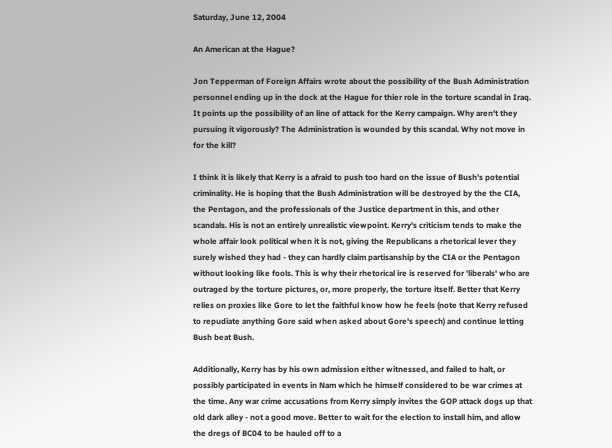Saturday, June 12, 2004

An American at the Hague?

Jon Tepperman of Foreign Affairs wrote about the possibility of the Bush Administration personnel ending up in the dock at the Hague for thier role in the torture scandal in Iraq. It points up the possibility of an line of attack for the Kerry campaign. Why aren't they pursuing it vigorously? The Administration is wounded by this scandal. Why not move in for the kill?

I think it is likely that Kerry is a afraid to push too hard on the issue of Bush's potential criminality. He is hoping that the Bush Administration will be destroyed by the the CIA, the Pentagon, and the professionals of the Justice department in this, and other scandals. His is not an entirely unrealistic viewpoint. Kerry's criticism tends to make the whole affair look political when it is not, giving the Republicans a rhetorical lever they surely wished they had - they can hardly claim partisanship by the CIA or the Pentagon without looking like fools. This is why their rhetorical ire is reserved for 'liberals' who are outraged by the torture pictures, or, more properly, the torture itself. Better that Kerry relies on proxies like Gore to let the faithful know how he feels (note that Kerry refused to repudiate anything Gore said when asked about Gore's speech) and continue letting Bush beat Bush.

Additionally, Kerry has by his own admission either witnessed, and failed to halt, or possibly participated in events in Nam which he himself considered to be war crimes at the time. Any war crime accusations from Kerry simply invites the GOP attack dogs up that old dark alley - not a good move. Better to wait for the election to install him, and allow the dregs of BC04 to be hauled off to a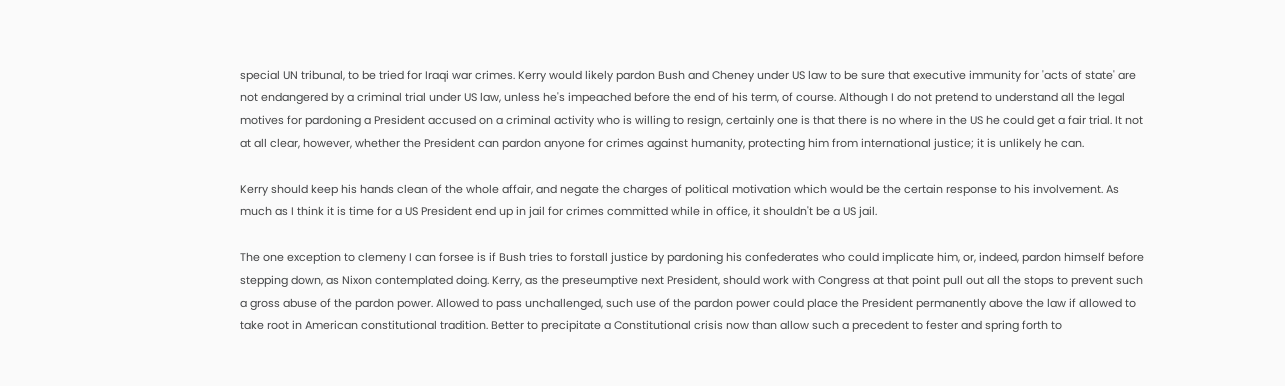special UN tribunal, to be tried for Iraqi war crimes. Kerry would likely pardon Bush and Cheney under US law to be sure that executive immunity for 'acts of state' are not endangered by a criminal trial under US law, unless he's impeached before the end of his term, of course. Although I do not pretend to understand all the legal motives for pardoning a President accused on a criminal activity who is willing to resign, certainly one is that there is no where in the US he could get a fair trial. It not at all clear, however, whether the President can pardon anyone for crimes against humanity, protecting him from international justice; it is unlikely he can.

Kerry should keep his hands clean of the whole affair, and negate the charges of political motivation which would be the certain response to his involvement. As much as I think it is time for a US President end up in jail for crimes committed while in office, it shouldn't be a US jail.

The one exception to clemeny I can forsee is if Bush tries to forstall justice by pardoning his confederates who could implicate him, or, indeed, pardon himself before stepping down, as Nixon contemplated doing. Kerry, as the preseumptive next President, should work with Congress at that point pull out all the stops to prevent such a gross abuse of the pardon power. Allowed to pass unchallenged, such use of the pardon power could place the President permanently above the law if allowed to take root in American constitutional tradition. Better to precipitate a Constitutional crisis now than allow such a precedent to fester and spring forth to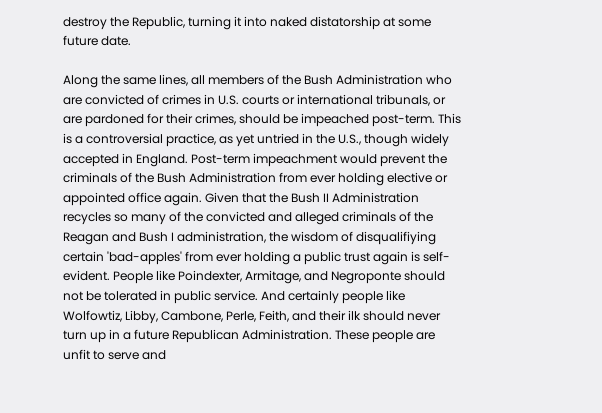destroy the Republic, turning it into naked distatorship at some future date.

Along the same lines, all members of the Bush Administration who are convicted of crimes in U.S. courts or international tribunals, or are pardoned for their crimes, should be impeached post-term. This is a controversial practice, as yet untried in the U.S., though widely accepted in England. Post-term impeachment would prevent the criminals of the Bush Administration from ever holding elective or appointed office again. Given that the Bush II Administration recycles so many of the convicted and alleged criminals of the Reagan and Bush I administration, the wisdom of disqualifiying certain 'bad-apples' from ever holding a public trust again is self-evident. People like Poindexter, Armitage, and Negroponte should not be tolerated in public service. And certainly people like Wolfowtiz, Libby, Cambone, Perle, Feith, and their ilk should never turn up in a future Republican Administration. These people are unfit to serve and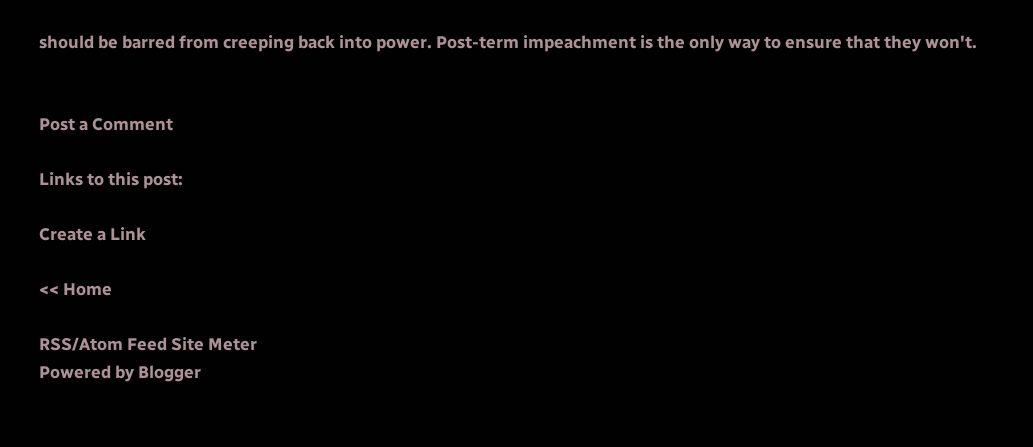should be barred from creeping back into power. Post-term impeachment is the only way to ensure that they won't.


Post a Comment

Links to this post:

Create a Link

<< Home

RSS/Atom Feed Site Meter
Powered by Blogger